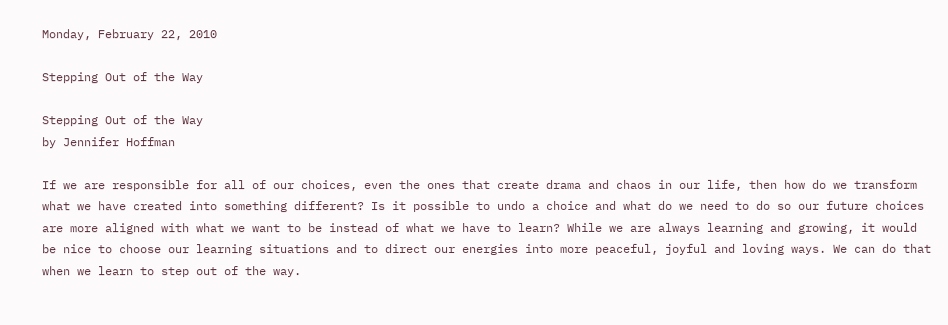Monday, February 22, 2010

Stepping Out of the Way

Stepping Out of the Way
by Jennifer Hoffman

If we are responsible for all of our choices, even the ones that create drama and chaos in our life, then how do we transform what we have created into something different? Is it possible to undo a choice and what do we need to do so our future choices are more aligned with what we want to be instead of what we have to learn? While we are always learning and growing, it would be nice to choose our learning situations and to direct our energies into more peaceful, joyful and loving ways. We can do that when we learn to step out of the way.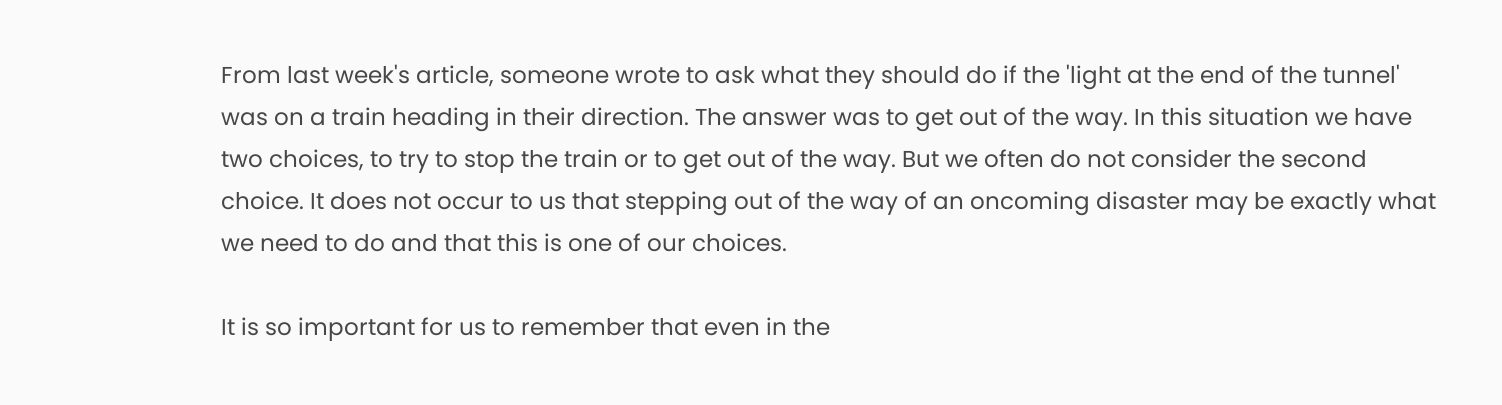From last week's article, someone wrote to ask what they should do if the 'light at the end of the tunnel' was on a train heading in their direction. The answer was to get out of the way. In this situation we have two choices, to try to stop the train or to get out of the way. But we often do not consider the second choice. It does not occur to us that stepping out of the way of an oncoming disaster may be exactly what we need to do and that this is one of our choices.

It is so important for us to remember that even in the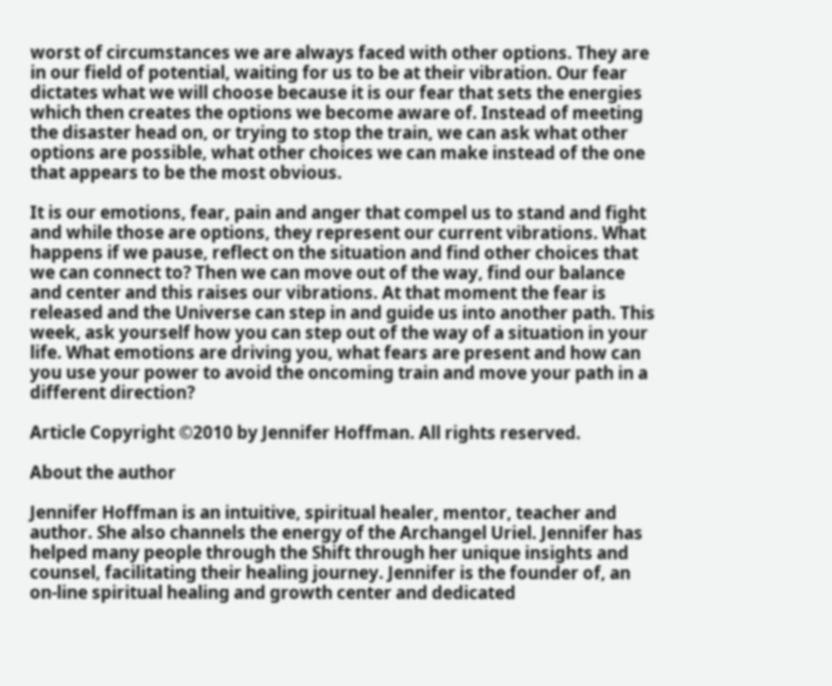worst of circumstances we are always faced with other options. They are in our field of potential, waiting for us to be at their vibration. Our fear dictates what we will choose because it is our fear that sets the energies which then creates the options we become aware of. Instead of meeting the disaster head on, or trying to stop the train, we can ask what other options are possible, what other choices we can make instead of the one that appears to be the most obvious.

It is our emotions, fear, pain and anger that compel us to stand and fight and while those are options, they represent our current vibrations. What happens if we pause, reflect on the situation and find other choices that we can connect to? Then we can move out of the way, find our balance and center and this raises our vibrations. At that moment the fear is released and the Universe can step in and guide us into another path. This week, ask yourself how you can step out of the way of a situation in your life. What emotions are driving you, what fears are present and how can you use your power to avoid the oncoming train and move your path in a different direction?

Article Copyright ©2010 by Jennifer Hoffman. All rights reserved.

About the author

Jennifer Hoffman is an intuitive, spiritual healer, mentor, teacher and author. She also channels the energy of the Archangel Uriel. Jennifer has helped many people through the Shift through her unique insights and counsel, facilitating their healing journey. Jennifer is the founder of, an on-line spiritual healing and growth center and dedicated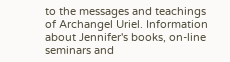to the messages and teachings of Archangel Uriel. Information about Jennifer's books, on-line seminars and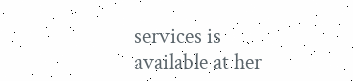services is available at her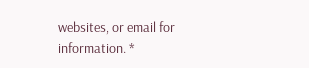websites, or email for information. *